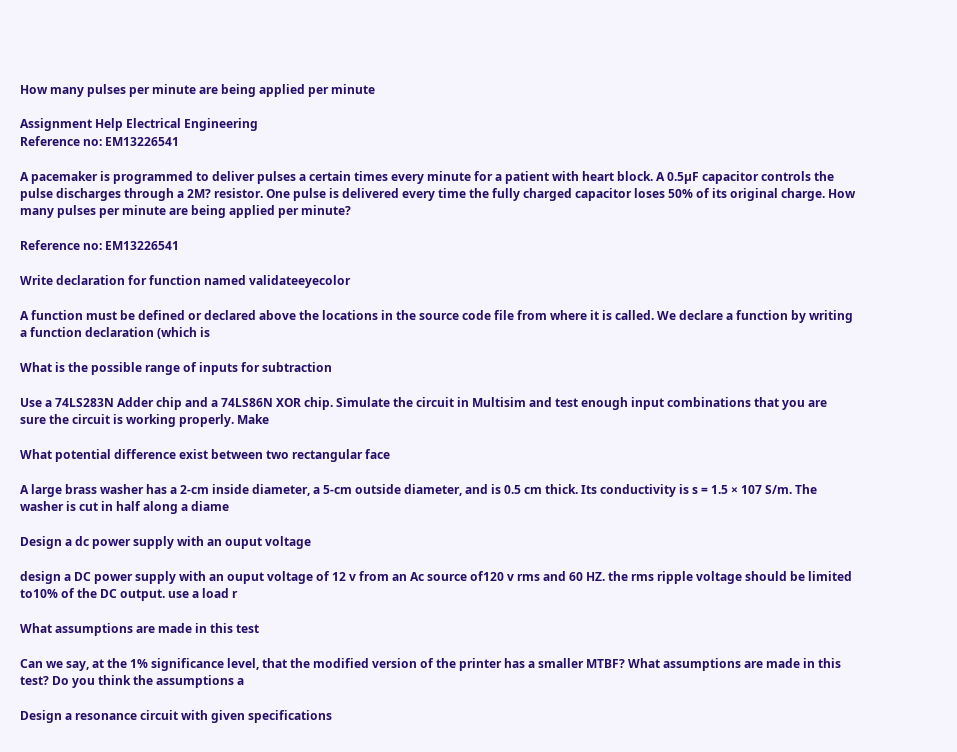How many pulses per minute are being applied per minute

Assignment Help Electrical Engineering
Reference no: EM13226541

A pacemaker is programmed to deliver pulses a certain times every minute for a patient with heart block. A 0.5µF capacitor controls the pulse discharges through a 2M? resistor. One pulse is delivered every time the fully charged capacitor loses 50% of its original charge. How many pulses per minute are being applied per minute?

Reference no: EM13226541

Write declaration for function named validateeyecolor

A function must be defined or declared above the locations in the source code file from where it is called. We declare a function by writing a function declaration (which is

What is the possible range of inputs for subtraction

Use a 74LS283N Adder chip and a 74LS86N XOR chip. Simulate the circuit in Multisim and test enough input combinations that you are sure the circuit is working properly. Make

What potential difference exist between two rectangular face

A large brass washer has a 2-cm inside diameter, a 5-cm outside diameter, and is 0.5 cm thick. Its conductivity is s = 1.5 × 107 S/m. The washer is cut in half along a diame

Design a dc power supply with an ouput voltage

design a DC power supply with an ouput voltage of 12 v from an Ac source of120 v rms and 60 HZ. the rms ripple voltage should be limited to10% of the DC output. use a load r

What assumptions are made in this test

Can we say, at the 1% significance level, that the modified version of the printer has a smaller MTBF? What assumptions are made in this test? Do you think the assumptions a

Design a resonance circuit with given specifications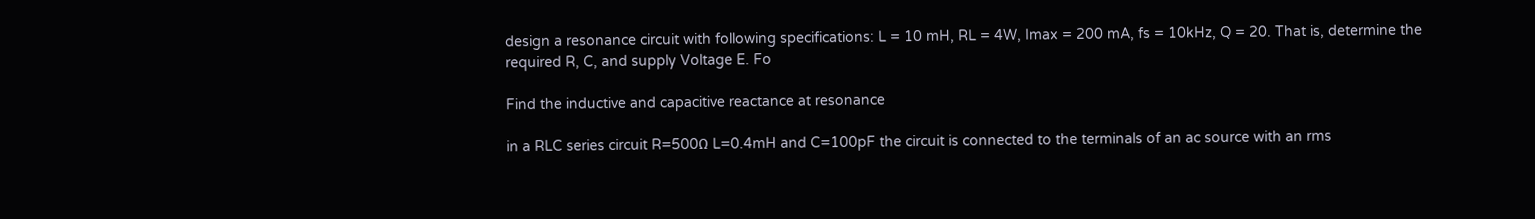design a resonance circuit with following specifications: L = 10 mH, RL = 4W, Imax = 200 mA, fs = 10kHz, Q = 20. That is, determine the required R, C, and supply Voltage E. Fo

Find the inductive and capacitive reactance at resonance

in a RLC series circuit R=500Ω L=0.4mH and C=100pF the circuit is connected to the terminals of an ac source with an rms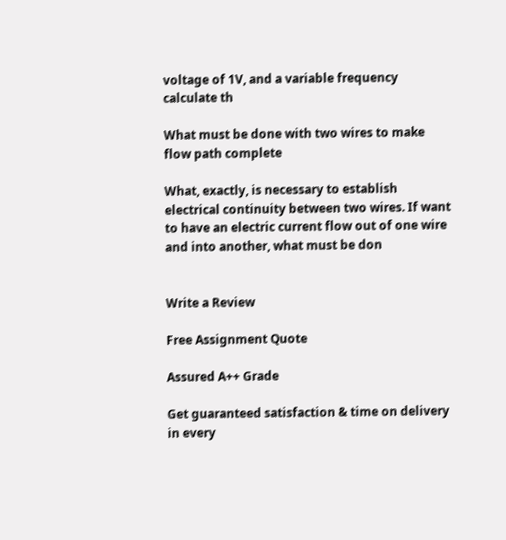voltage of 1V, and a variable frequency calculate th

What must be done with two wires to make flow path complete

What, exactly, is necessary to establish electrical continuity between two wires. If want to have an electric current flow out of one wire and into another, what must be don


Write a Review

Free Assignment Quote

Assured A++ Grade

Get guaranteed satisfaction & time on delivery in every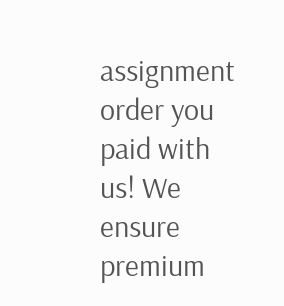assignment order you paid with us! We ensure premium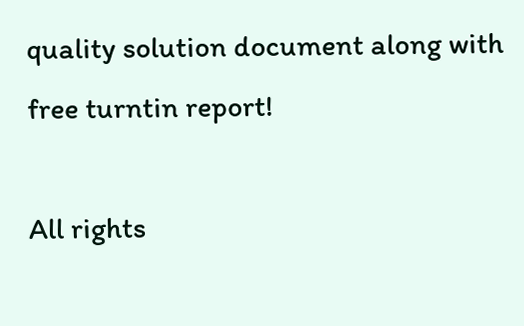quality solution document along with free turntin report!

All rights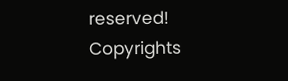reserved! Copyrights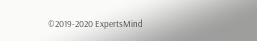©2019-2020 ExpertsMind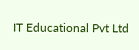IT Educational Pvt Ltd